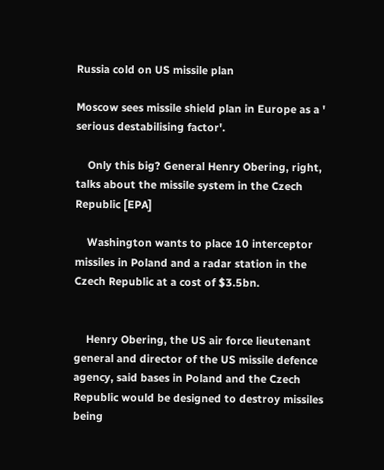Russia cold on US missile plan

Moscow sees missile shield plan in Europe as a ' serious destabilising factor'.

    Only this big? General Henry Obering, right, talks about the missile system in the Czech Republic [EPA]

    Washington wants to place 10 interceptor missiles in Poland and a radar station in the Czech Republic at a cost of $3.5bn.


    Henry Obering, the US air force lieutenant general and director of the US missile defence agency, said bases in Poland and the Czech Republic would be designed to destroy missiles being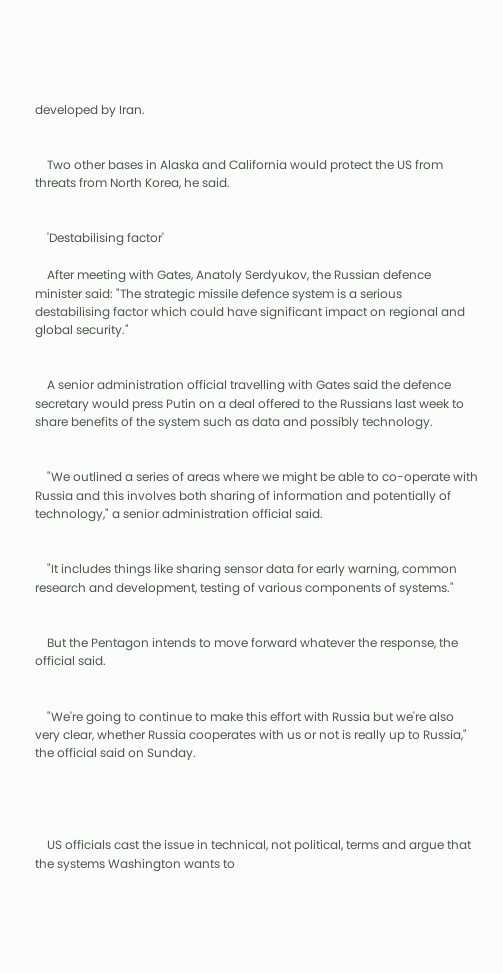developed by Iran.


    Two other bases in Alaska and California would protect the US from threats from North Korea, he said.


    'Destabilising factor'

    After meeting with Gates, Anatoly Serdyukov, the Russian defence minister said: "The strategic missile defence system is a serious destabilising factor which could have significant impact on regional and global security."


    A senior administration official travelling with Gates said the defence secretary would press Putin on a deal offered to the Russians last week to share benefits of the system such as data and possibly technology.


    "We outlined a series of areas where we might be able to co-operate with Russia and this involves both sharing of information and potentially of technology," a senior administration official said.


    "It includes things like sharing sensor data for early warning, common research and development, testing of various components of systems."


    But the Pentagon intends to move forward whatever the response, the official said.


    "We're going to continue to make this effort with Russia but we're also very clear, whether Russia cooperates with us or not is really up to Russia," the official said on Sunday.




    US officials cast the issue in technical, not political, terms and argue that the systems Washington wants to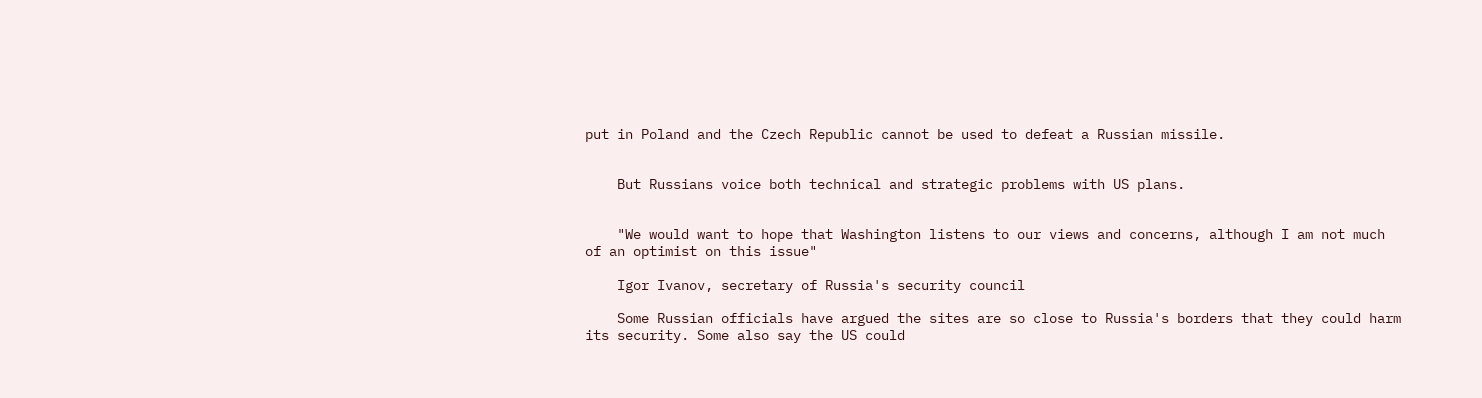put in Poland and the Czech Republic cannot be used to defeat a Russian missile.


    But Russians voice both technical and strategic problems with US plans.


    "We would want to hope that Washington listens to our views and concerns, although I am not much of an optimist on this issue"

    Igor Ivanov, secretary of Russia's security council

    Some Russian officials have argued the sites are so close to Russia's borders that they could harm its security. Some also say the US could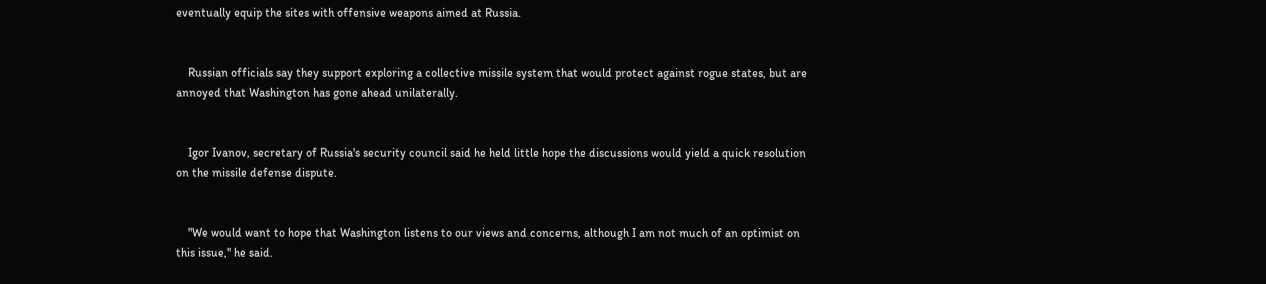eventually equip the sites with offensive weapons aimed at Russia.


    Russian officials say they support exploring a collective missile system that would protect against rogue states, but are annoyed that Washington has gone ahead unilaterally.


    Igor Ivanov, secretary of Russia's security council said he held little hope the discussions would yield a quick resolution on the missile defense dispute.


    "We would want to hope that Washington listens to our views and concerns, although I am not much of an optimist on this issue," he said.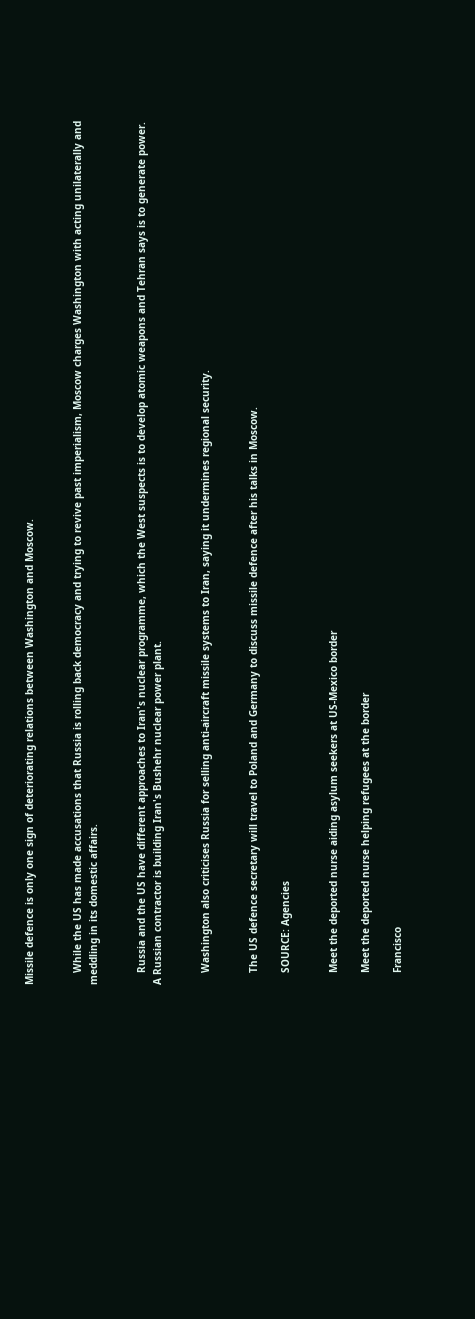Missile defence is only one sign of deteriorating relations between Washington and Moscow.


    While the US has made accusations that Russia is rolling back democracy and trying to revive past imperialism, Moscow charges Washington with acting unilaterally and meddling in its domestic affairs.


    Russia and the US have different approaches to Iran's nuclear programme, which the West suspects is to develop atomic weapons and Tehran says is to generate power. A Russian contractor is building Iran's Bushehr nuclear power plant.


    Washington also criticises Russia for selling anti-aircraft missile systems to Iran, saying it undermines regional security.


    The US defence secretary will travel to Poland and Germany to discuss missile defence after his talks in Moscow.

    SOURCE: Agencies


    Meet the deported nurse aiding asylum seekers at US-Mexico border

    Meet the deported nurse helping refugees at the border

    Francisco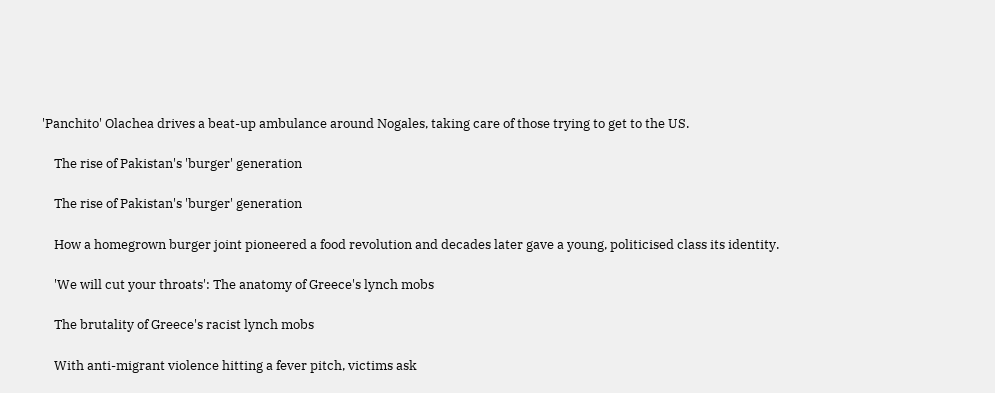'Panchito' Olachea drives a beat-up ambulance around Nogales, taking care of those trying to get to the US.

    The rise of Pakistan's 'burger' generation

    The rise of Pakistan's 'burger' generation

    How a homegrown burger joint pioneered a food revolution and decades later gave a young, politicised class its identity.

    'We will cut your throats': The anatomy of Greece's lynch mobs

    The brutality of Greece's racist lynch mobs

    With anti-migrant violence hitting a fever pitch, victims ask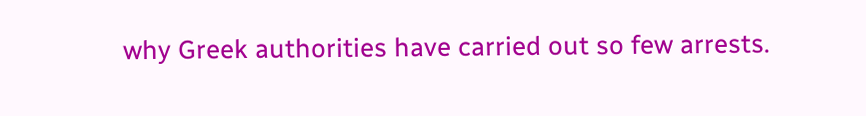why Greek authorities have carried out so few arrests.